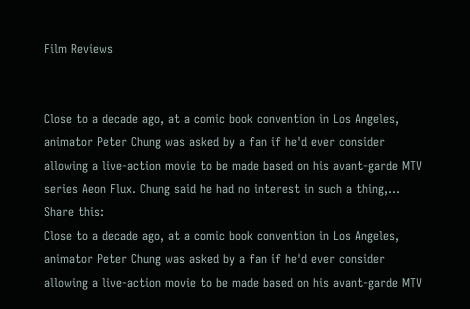Film Reviews


Close to a decade ago, at a comic book convention in Los Angeles, animator Peter Chung was asked by a fan if he'd ever consider allowing a live-action movie to be made based on his avant-garde MTV series Aeon Flux. Chung said he had no interest in such a thing,...
Share this:
Close to a decade ago, at a comic book convention in Los Angeles, animator Peter Chung was asked by a fan if he'd ever consider allowing a live-action movie to be made based on his avant-garde MTV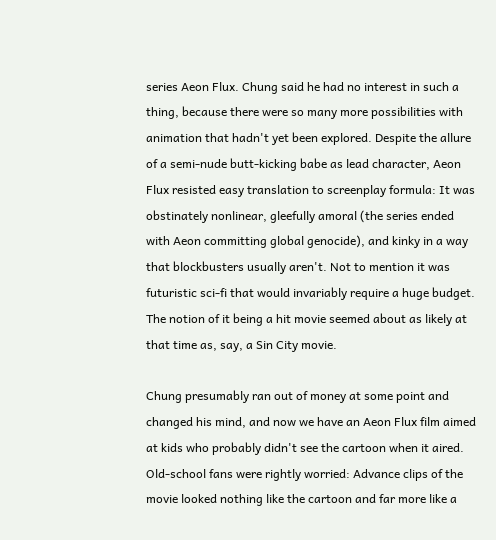series Aeon Flux. Chung said he had no interest in such a thing, because there were so many more possibilities with animation that hadn't yet been explored. Despite the allure of a semi-nude butt-kicking babe as lead character, Aeon Flux resisted easy translation to screenplay formula: It was obstinately nonlinear, gleefully amoral (the series ended with Aeon committing global genocide), and kinky in a way that blockbusters usually aren't. Not to mention it was futuristic sci-fi that would invariably require a huge budget. The notion of it being a hit movie seemed about as likely at that time as, say, a Sin City movie.

Chung presumably ran out of money at some point and changed his mind, and now we have an Aeon Flux film aimed at kids who probably didn't see the cartoon when it aired. Old-school fans were rightly worried: Advance clips of the movie looked nothing like the cartoon and far more like a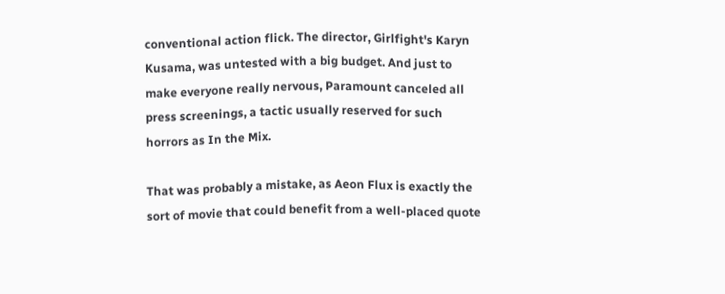conventional action flick. The director, Girlfight's Karyn Kusama, was untested with a big budget. And just to make everyone really nervous, Paramount canceled all press screenings, a tactic usually reserved for such horrors as In the Mix.

That was probably a mistake, as Aeon Flux is exactly the sort of movie that could benefit from a well-placed quote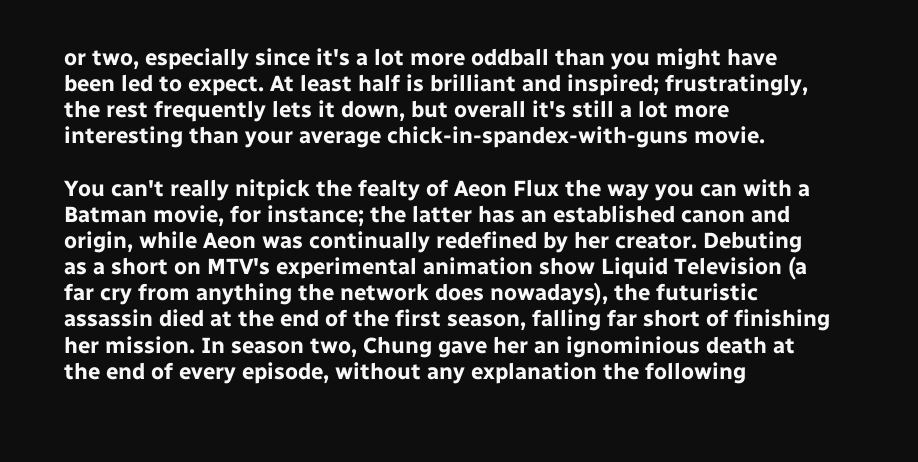or two, especially since it's a lot more oddball than you might have been led to expect. At least half is brilliant and inspired; frustratingly, the rest frequently lets it down, but overall it's still a lot more interesting than your average chick-in-spandex-with-guns movie.

You can't really nitpick the fealty of Aeon Flux the way you can with a Batman movie, for instance; the latter has an established canon and origin, while Aeon was continually redefined by her creator. Debuting as a short on MTV's experimental animation show Liquid Television (a far cry from anything the network does nowadays), the futuristic assassin died at the end of the first season, falling far short of finishing her mission. In season two, Chung gave her an ignominious death at the end of every episode, without any explanation the following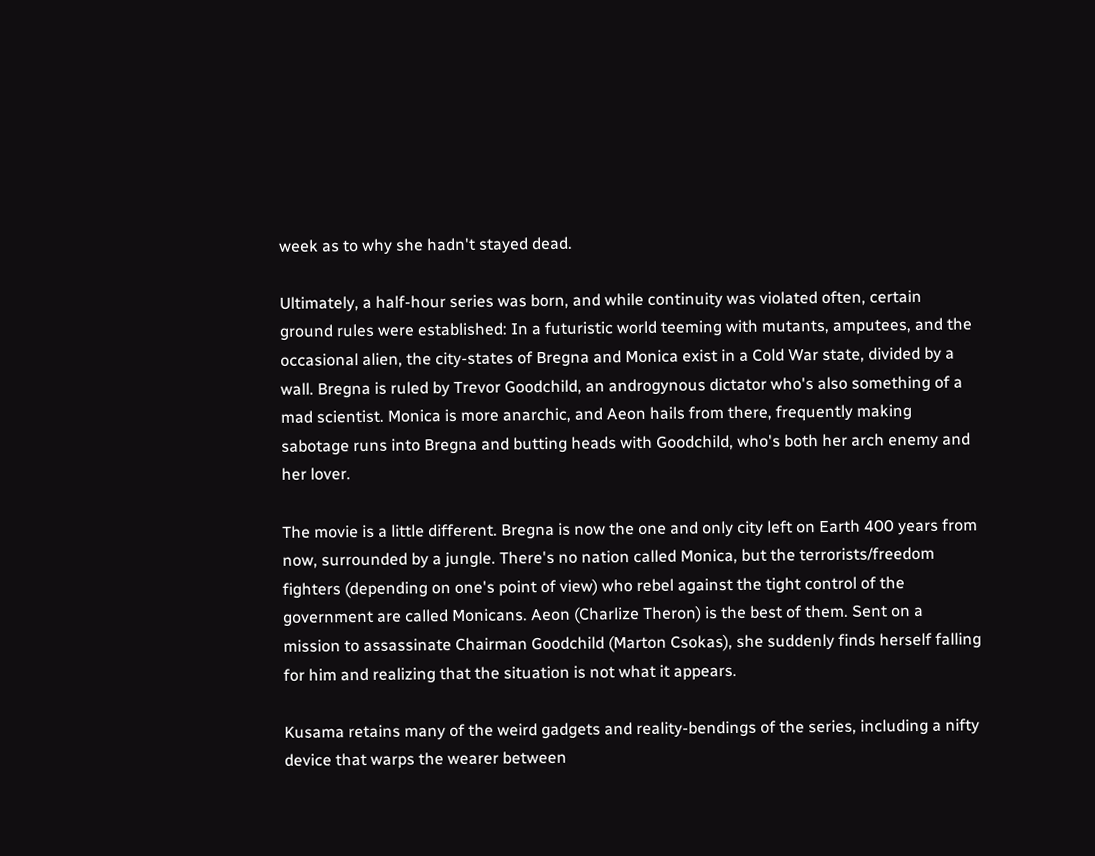week as to why she hadn't stayed dead.

Ultimately, a half-hour series was born, and while continuity was violated often, certain ground rules were established: In a futuristic world teeming with mutants, amputees, and the occasional alien, the city-states of Bregna and Monica exist in a Cold War state, divided by a wall. Bregna is ruled by Trevor Goodchild, an androgynous dictator who's also something of a mad scientist. Monica is more anarchic, and Aeon hails from there, frequently making sabotage runs into Bregna and butting heads with Goodchild, who's both her arch enemy and her lover.

The movie is a little different. Bregna is now the one and only city left on Earth 400 years from now, surrounded by a jungle. There's no nation called Monica, but the terrorists/freedom fighters (depending on one's point of view) who rebel against the tight control of the government are called Monicans. Aeon (Charlize Theron) is the best of them. Sent on a mission to assassinate Chairman Goodchild (Marton Csokas), she suddenly finds herself falling for him and realizing that the situation is not what it appears.

Kusama retains many of the weird gadgets and reality-bendings of the series, including a nifty device that warps the wearer between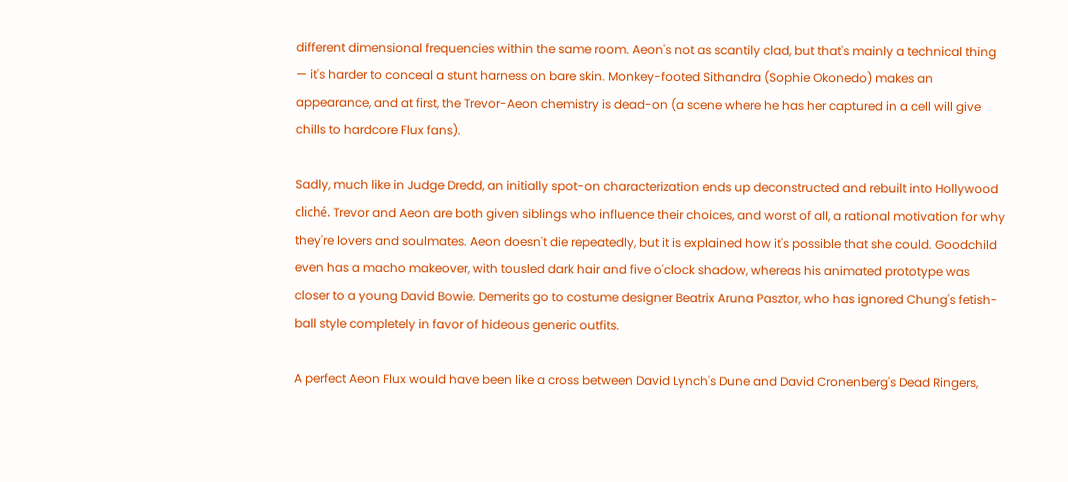different dimensional frequencies within the same room. Aeon's not as scantily clad, but that's mainly a technical thing — it's harder to conceal a stunt harness on bare skin. Monkey-footed Sithandra (Sophie Okonedo) makes an appearance, and at first, the Trevor-Aeon chemistry is dead-on (a scene where he has her captured in a cell will give chills to hardcore Flux fans).

Sadly, much like in Judge Dredd, an initially spot-on characterization ends up deconstructed and rebuilt into Hollywood cliché. Trevor and Aeon are both given siblings who influence their choices, and worst of all, a rational motivation for why they're lovers and soulmates. Aeon doesn't die repeatedly, but it is explained how it's possible that she could. Goodchild even has a macho makeover, with tousled dark hair and five o'clock shadow, whereas his animated prototype was closer to a young David Bowie. Demerits go to costume designer Beatrix Aruna Pasztor, who has ignored Chung's fetish-ball style completely in favor of hideous generic outfits.

A perfect Aeon Flux would have been like a cross between David Lynch's Dune and David Cronenberg's Dead Ringers,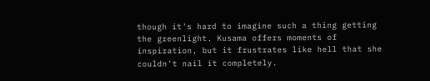though it's hard to imagine such a thing getting the greenlight. Kusama offers moments of inspiration, but it frustrates like hell that she couldn't nail it completely.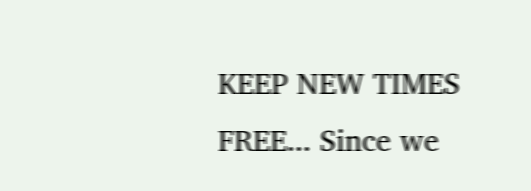KEEP NEW TIMES FREE... Since we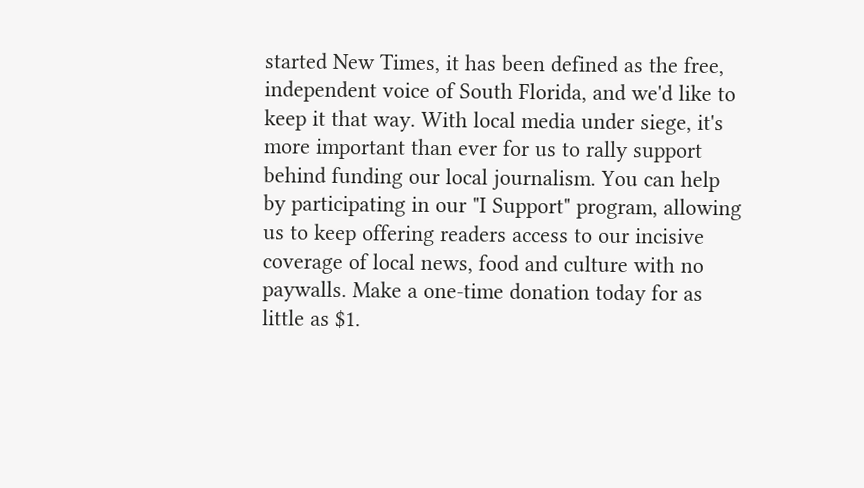started New Times, it has been defined as the free, independent voice of South Florida, and we'd like to keep it that way. With local media under siege, it's more important than ever for us to rally support behind funding our local journalism. You can help by participating in our "I Support" program, allowing us to keep offering readers access to our incisive coverage of local news, food and culture with no paywalls. Make a one-time donation today for as little as $1.